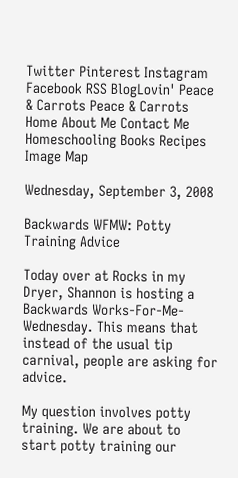Twitter Pinterest Instagram Facebook RSS BlogLovin' Peace & Carrots Peace & Carrots Home About Me Contact Me Homeschooling Books Recipes Image Map

Wednesday, September 3, 2008

Backwards WFMW: Potty Training Advice

Today over at Rocks in my Dryer, Shannon is hosting a Backwards Works-For-Me-Wednesday. This means that instead of the usual tip carnival, people are asking for advice.

My question involves potty training. We are about to start potty training our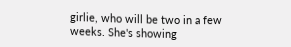girlie, who will be two in a few weeks. She's showing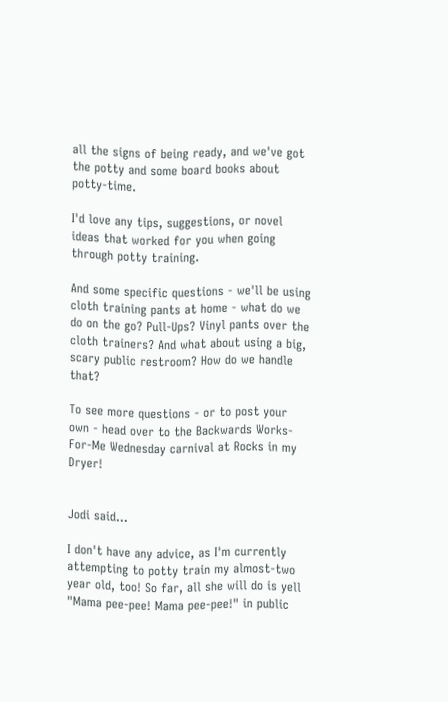all the signs of being ready, and we've got the potty and some board books about potty-time.

I'd love any tips, suggestions, or novel ideas that worked for you when going through potty training.

And some specific questions - we'll be using cloth training pants at home - what do we do on the go? Pull-Ups? Vinyl pants over the cloth trainers? And what about using a big, scary public restroom? How do we handle that?

To see more questions - or to post your own - head over to the Backwards Works-For-Me Wednesday carnival at Rocks in my Dryer!


Jodi said...

I don't have any advice, as I'm currently attempting to potty train my almost-two year old, too! So far, all she will do is yell "Mama pee-pee! Mama pee-pee!" in public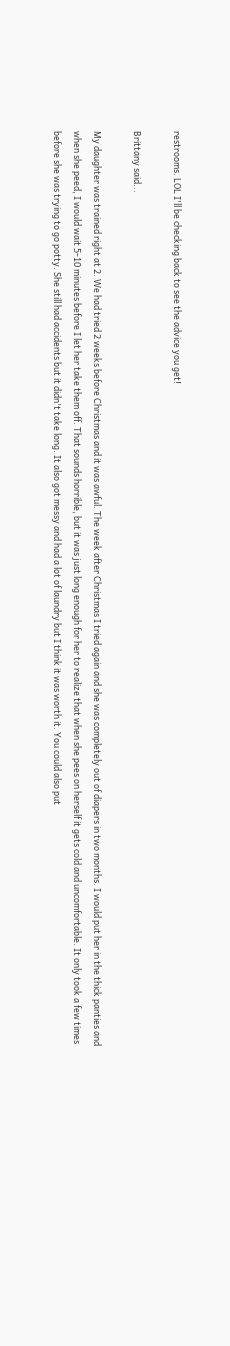restrooms. LOL I'll be checking back to see the advice you get!

Brittany said...

My daughter was trained right at 2. We had tried 2 weeks before Christmas and it was awful. The week after Christmas I tried again and she was completely out of diapers in two months. I would put her in the thick panties and when she peed, I would wait 5-10 minutes before I let her take them off. That sounds horrible, but it was just long enough for her to realize that when she pees on herself it gets cold and uncomfortable. It only took a few times before she was trying to go potty. She still had accidents but it didn't take long. It also got messy and had a lot of laundry but I think it was worth it. You could also put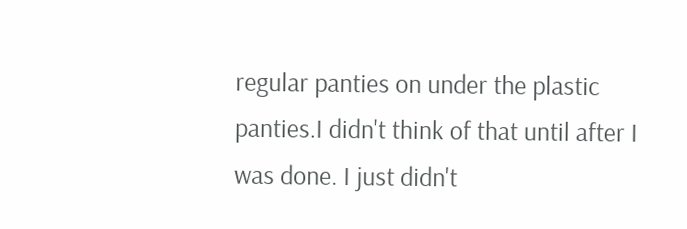regular panties on under the plastic panties.I didn't think of that until after I was done. I just didn't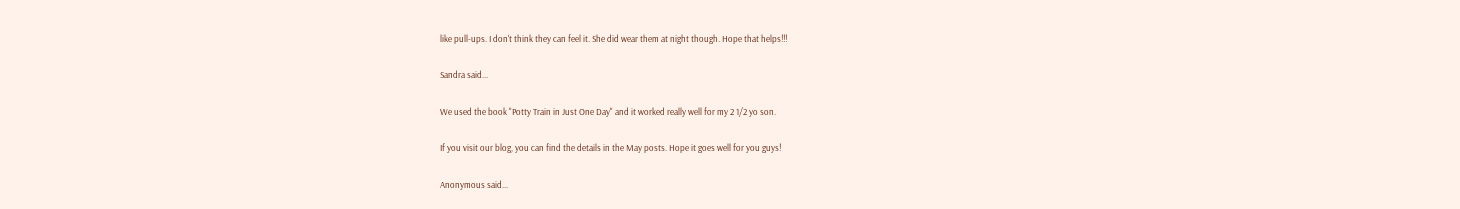like pull-ups. I don't think they can feel it. She did wear them at night though. Hope that helps!!!

Sandra said...

We used the book "Potty Train in Just One Day" and it worked really well for my 2 1/2 yo son.

If you visit our blog, you can find the details in the May posts. Hope it goes well for you guys!

Anonymous said...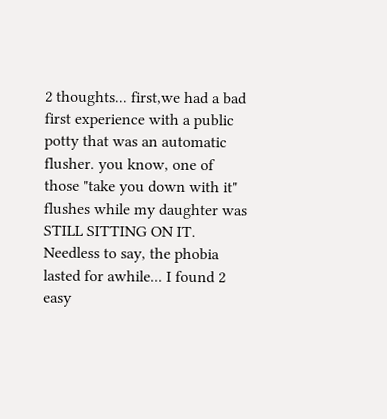2 thoughts... first,we had a bad first experience with a public potty that was an automatic flusher. you know, one of those "take you down with it" flushes while my daughter was STILL SITTING ON IT. Needless to say, the phobia lasted for awhile... I found 2 easy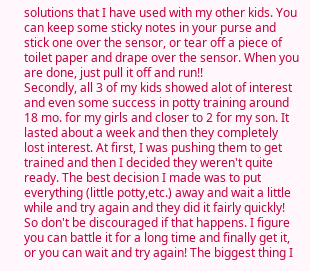solutions that I have used with my other kids. You can keep some sticky notes in your purse and stick one over the sensor, or tear off a piece of toilet paper and drape over the sensor. When you are done, just pull it off and run!!
Secondly, all 3 of my kids showed alot of interest and even some success in potty training around 18 mo. for my girls and closer to 2 for my son. It lasted about a week and then they completely lost interest. At first, I was pushing them to get trained and then I decided they weren't quite ready. The best decision I made was to put everything (little potty,etc.) away and wait a little while and try again and they did it fairly quickly! So don't be discouraged if that happens. I figure you can battle it for a long time and finally get it, or you can wait and try again! The biggest thing I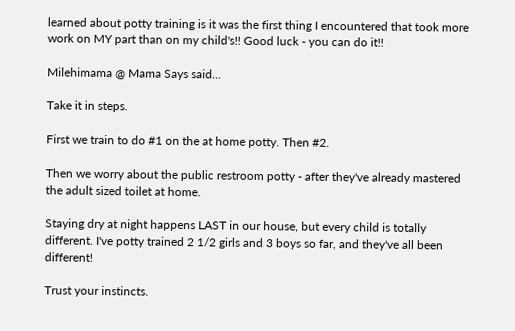learned about potty training is it was the first thing I encountered that took more work on MY part than on my child's!! Good luck - you can do it!!

Milehimama @ Mama Says said...

Take it in steps.

First we train to do #1 on the at home potty. Then #2.

Then we worry about the public restroom potty - after they've already mastered the adult sized toilet at home.

Staying dry at night happens LAST in our house, but every child is totally different. I've potty trained 2 1/2 girls and 3 boys so far, and they've all been different!

Trust your instincts.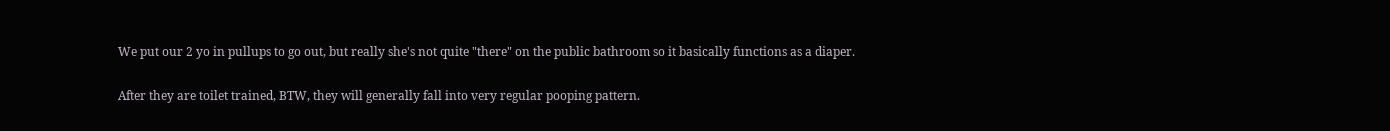We put our 2 yo in pullups to go out, but really she's not quite "there" on the public bathroom so it basically functions as a diaper.

After they are toilet trained, BTW, they will generally fall into very regular pooping pattern.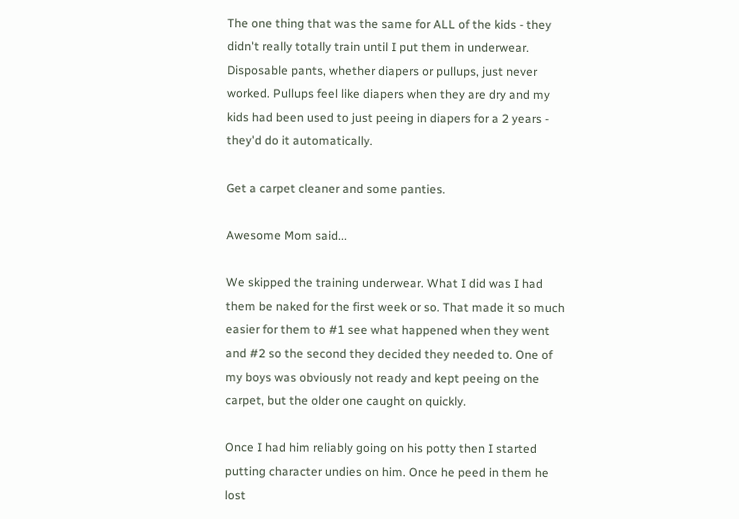The one thing that was the same for ALL of the kids - they didn't really totally train until I put them in underwear. Disposable pants, whether diapers or pullups, just never worked. Pullups feel like diapers when they are dry and my kids had been used to just peeing in diapers for a 2 years - they'd do it automatically.

Get a carpet cleaner and some panties.

Awesome Mom said...

We skipped the training underwear. What I did was I had them be naked for the first week or so. That made it so much easier for them to #1 see what happened when they went and #2 so the second they decided they needed to. One of my boys was obviously not ready and kept peeing on the carpet, but the older one caught on quickly.

Once I had him reliably going on his potty then I started putting character undies on him. Once he peed in them he lost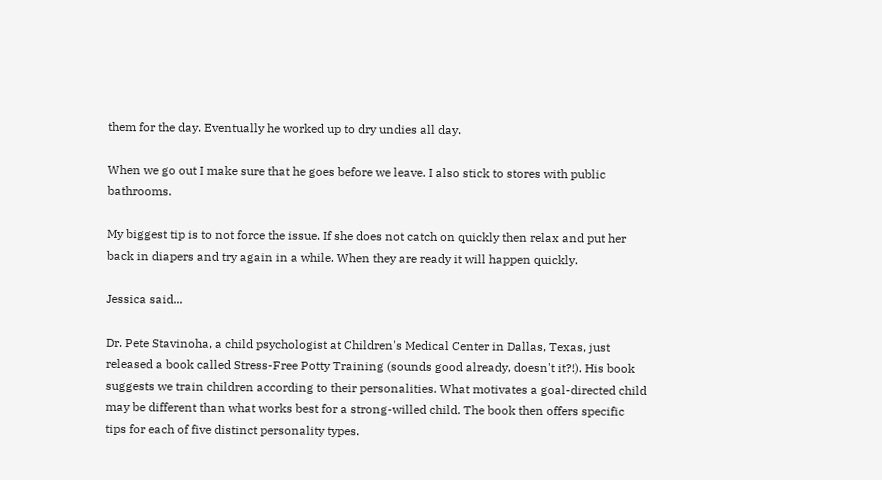them for the day. Eventually he worked up to dry undies all day.

When we go out I make sure that he goes before we leave. I also stick to stores with public bathrooms.

My biggest tip is to not force the issue. If she does not catch on quickly then relax and put her back in diapers and try again in a while. When they are ready it will happen quickly.

Jessica said...

Dr. Pete Stavinoha, a child psychologist at Children's Medical Center in Dallas, Texas, just released a book called Stress-Free Potty Training (sounds good already, doesn't it?!). His book suggests we train children according to their personalities. What motivates a goal-directed child may be different than what works best for a strong-willed child. The book then offers specific tips for each of five distinct personality types.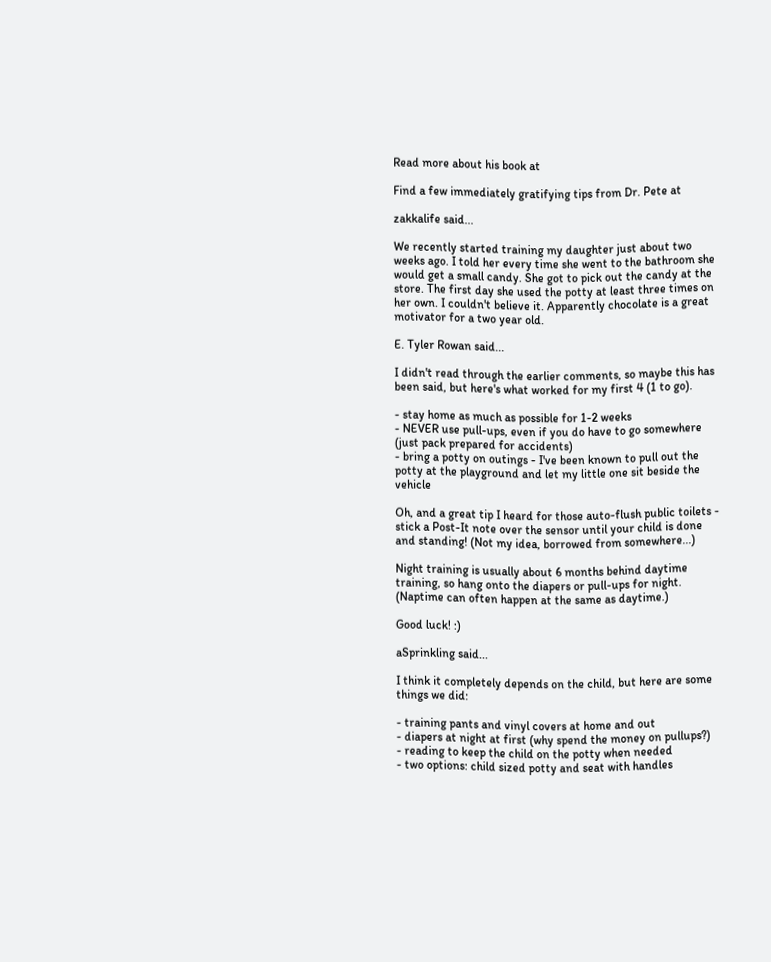Read more about his book at

Find a few immediately gratifying tips from Dr. Pete at

zakkalife said...

We recently started training my daughter just about two weeks ago. I told her every time she went to the bathroom she would get a small candy. She got to pick out the candy at the store. The first day she used the potty at least three times on her own. I couldn't believe it. Apparently chocolate is a great motivator for a two year old.

E. Tyler Rowan said...

I didn't read through the earlier comments, so maybe this has been said, but here's what worked for my first 4 (1 to go).

- stay home as much as possible for 1-2 weeks
- NEVER use pull-ups, even if you do have to go somewhere (just pack prepared for accidents)
- bring a potty on outings - I've been known to pull out the potty at the playground and let my little one sit beside the vehicle

Oh, and a great tip I heard for those auto-flush public toilets - stick a Post-It note over the sensor until your child is done and standing! (Not my idea, borrowed from somewhere...)

Night training is usually about 6 months behind daytime training, so hang onto the diapers or pull-ups for night. (Naptime can often happen at the same as daytime.)

Good luck! :)

aSprinkling said...

I think it completely depends on the child, but here are some things we did:

- training pants and vinyl covers at home and out
- diapers at night at first (why spend the money on pullups?)
- reading to keep the child on the potty when needed
- two options: child sized potty and seat with handles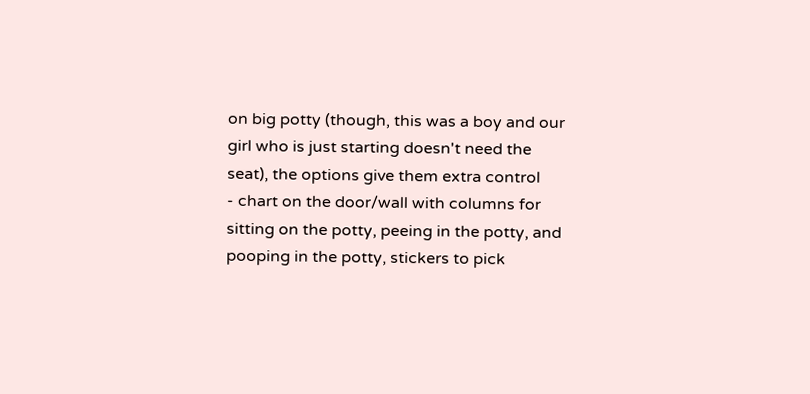on big potty (though, this was a boy and our girl who is just starting doesn't need the seat), the options give them extra control
- chart on the door/wall with columns for sitting on the potty, peeing in the potty, and pooping in the potty, stickers to pick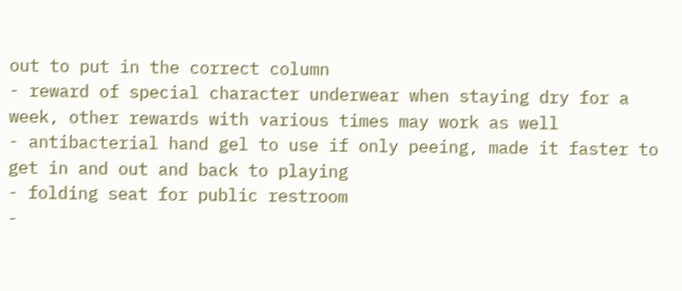out to put in the correct column
- reward of special character underwear when staying dry for a week, other rewards with various times may work as well
- antibacterial hand gel to use if only peeing, made it faster to get in and out and back to playing
- folding seat for public restroom
-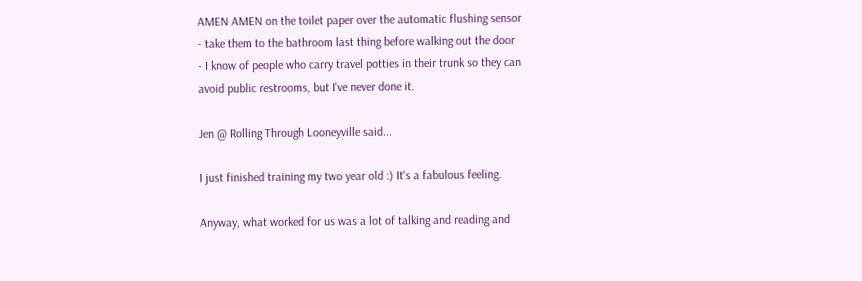AMEN AMEN on the toilet paper over the automatic flushing sensor
- take them to the bathroom last thing before walking out the door
- I know of people who carry travel potties in their trunk so they can avoid public restrooms, but I've never done it.

Jen @ Rolling Through Looneyville said...

I just finished training my two year old :) It's a fabulous feeling.

Anyway, what worked for us was a lot of talking and reading and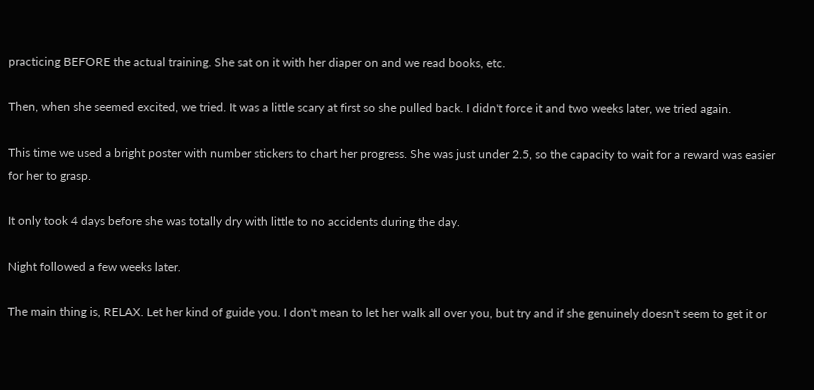practicing BEFORE the actual training. She sat on it with her diaper on and we read books, etc.

Then, when she seemed excited, we tried. It was a little scary at first so she pulled back. I didn't force it and two weeks later, we tried again.

This time we used a bright poster with number stickers to chart her progress. She was just under 2.5, so the capacity to wait for a reward was easier for her to grasp.

It only took 4 days before she was totally dry with little to no accidents during the day.

Night followed a few weeks later.

The main thing is, RELAX. Let her kind of guide you. I don't mean to let her walk all over you, but try and if she genuinely doesn't seem to get it or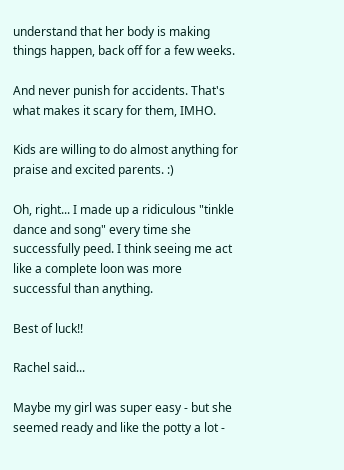understand that her body is making things happen, back off for a few weeks.

And never punish for accidents. That's what makes it scary for them, IMHO.

Kids are willing to do almost anything for praise and excited parents. :)

Oh, right... I made up a ridiculous "tinkle dance and song" every time she successfully peed. I think seeing me act like a complete loon was more successful than anything.

Best of luck!!

Rachel said...

Maybe my girl was super easy - but she seemed ready and like the potty a lot -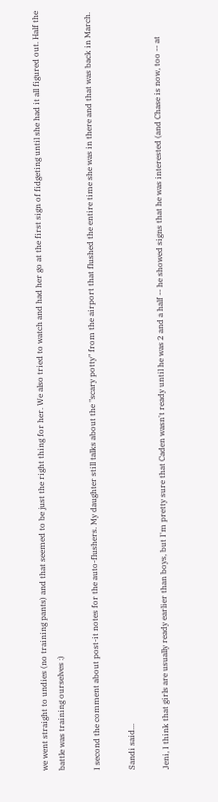we went straight to undies (no training pants) and that seemed to be just the right thing for her. We also tried to watch and had her go at the first sign of fidgeting until she had it all figured out. Half the battle was training ourselves :)

I second the comment about post-it notes for the auto-flushers. My daughter still talks about the "scary potty" from the airport that flushed the entire time she was in there and that was back in March.

Sandi said...

Jeni, I think that girls are usually ready earlier than boys, but I'm pretty sure that Caden wasn't ready until he was 2 and a half -- he showed signs that he was interested (and Chase is now, too -- at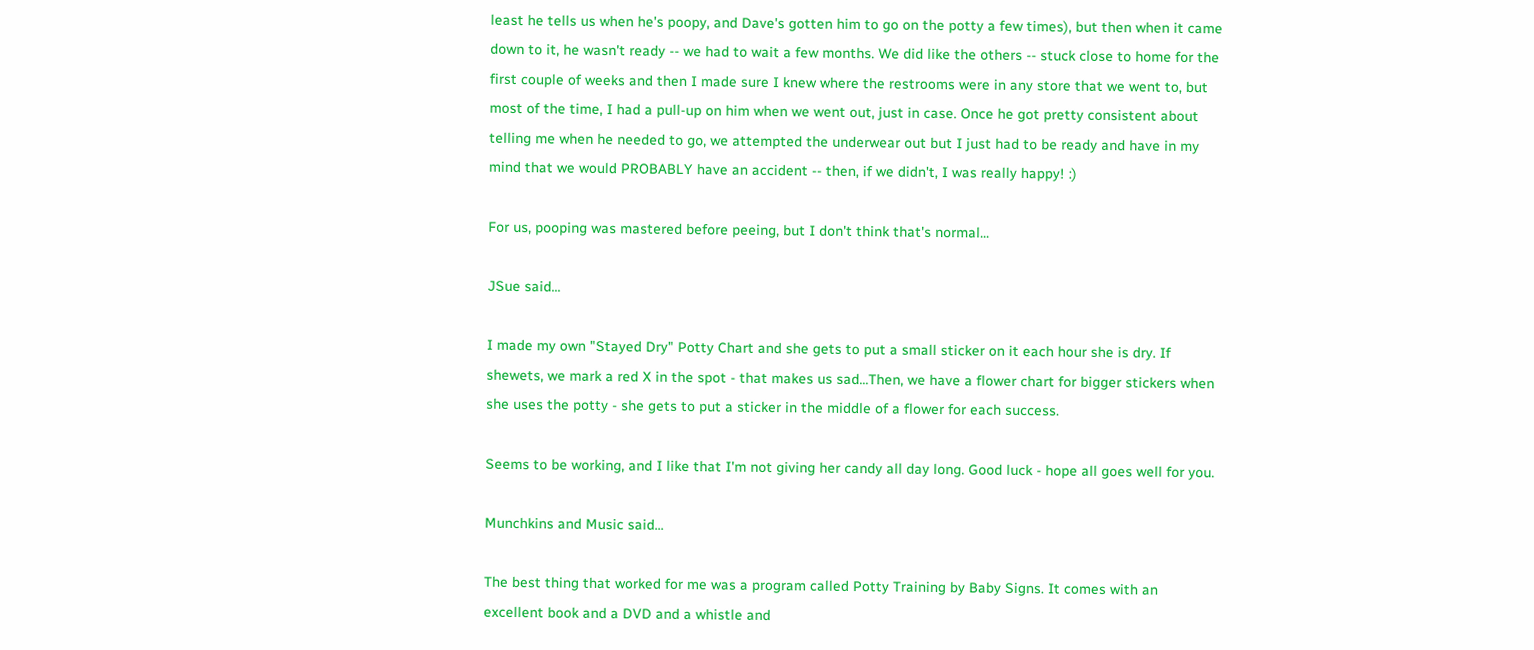least he tells us when he's poopy, and Dave's gotten him to go on the potty a few times), but then when it came down to it, he wasn't ready -- we had to wait a few months. We did like the others -- stuck close to home for the first couple of weeks and then I made sure I knew where the restrooms were in any store that we went to, but most of the time, I had a pull-up on him when we went out, just in case. Once he got pretty consistent about telling me when he needed to go, we attempted the underwear out but I just had to be ready and have in my mind that we would PROBABLY have an accident -- then, if we didn't, I was really happy! :)

For us, pooping was mastered before peeing, but I don't think that's normal...

JSue said...

I made my own "Stayed Dry" Potty Chart and she gets to put a small sticker on it each hour she is dry. If shewets, we mark a red X in the spot - that makes us sad...Then, we have a flower chart for bigger stickers when she uses the potty - she gets to put a sticker in the middle of a flower for each success.

Seems to be working, and I like that I'm not giving her candy all day long. Good luck - hope all goes well for you.

Munchkins and Music said...

The best thing that worked for me was a program called Potty Training by Baby Signs. It comes with an excellent book and a DVD and a whistle and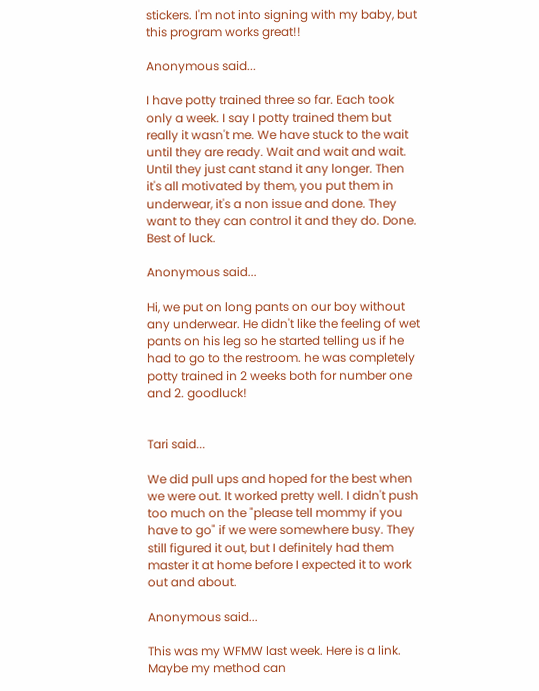stickers. I'm not into signing with my baby, but this program works great!!

Anonymous said...

I have potty trained three so far. Each took only a week. I say I potty trained them but really it wasn't me. We have stuck to the wait until they are ready. Wait and wait and wait. Until they just cant stand it any longer. Then it's all motivated by them, you put them in underwear, it's a non issue and done. They want to they can control it and they do. Done. Best of luck.

Anonymous said...

Hi, we put on long pants on our boy without any underwear. He didn't like the feeling of wet pants on his leg so he started telling us if he had to go to the restroom. he was completely potty trained in 2 weeks both for number one and 2. goodluck!


Tari said...

We did pull ups and hoped for the best when we were out. It worked pretty well. I didn't push too much on the "please tell mommy if you have to go" if we were somewhere busy. They still figured it out, but I definitely had them master it at home before I expected it to work out and about.

Anonymous said...

This was my WFMW last week. Here is a link. Maybe my method can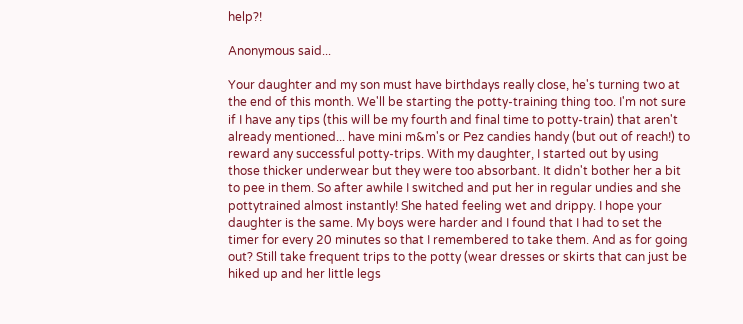help?!

Anonymous said...

Your daughter and my son must have birthdays really close, he's turning two at the end of this month. We'll be starting the potty-training thing too. I'm not sure if I have any tips (this will be my fourth and final time to potty-train) that aren't already mentioned... have mini m&m's or Pez candies handy (but out of reach!) to reward any successful potty-trips. With my daughter, I started out by using those thicker underwear but they were too absorbant. It didn't bother her a bit to pee in them. So after awhile I switched and put her in regular undies and she pottytrained almost instantly! She hated feeling wet and drippy. I hope your daughter is the same. My boys were harder and I found that I had to set the timer for every 20 minutes so that I remembered to take them. And as for going out? Still take frequent trips to the potty (wear dresses or skirts that can just be hiked up and her little legs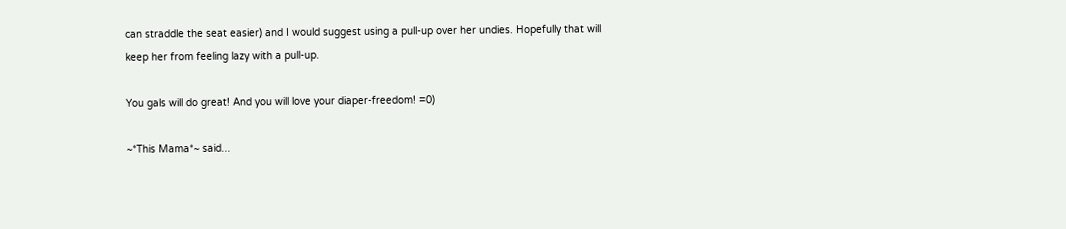can straddle the seat easier) and I would suggest using a pull-up over her undies. Hopefully that will keep her from feeling lazy with a pull-up.

You gals will do great! And you will love your diaper-freedom! =0)

~*This Mama*~ said...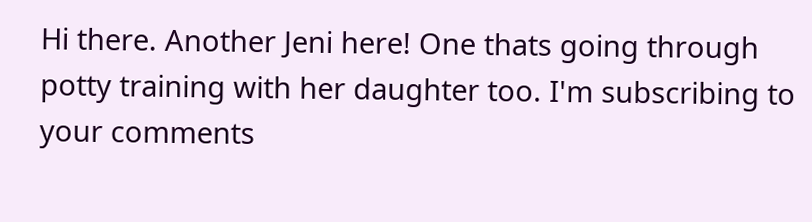Hi there. Another Jeni here! One thats going through potty training with her daughter too. I'm subscribing to your comments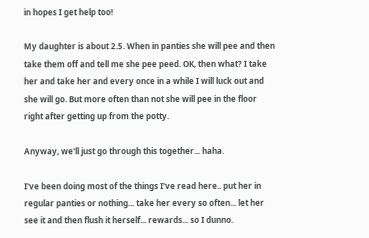in hopes I get help too!

My daughter is about 2.5. When in panties she will pee and then take them off and tell me she pee peed. OK, then what? I take her and take her and every once in a while I will luck out and she will go. But more often than not she will pee in the floor right after getting up from the potty.

Anyway, we'll just go through this together... haha.

I've been doing most of the things I've read here.. put her in regular panties or nothing... take her every so often... let her see it and then flush it herself... rewards... so I dunno.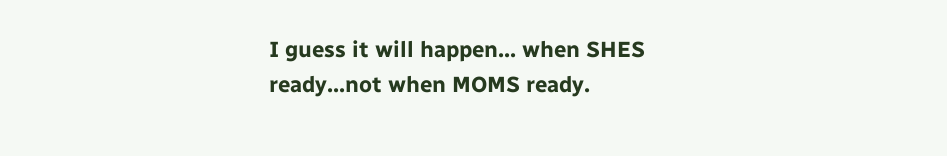I guess it will happen... when SHES ready...not when MOMS ready.